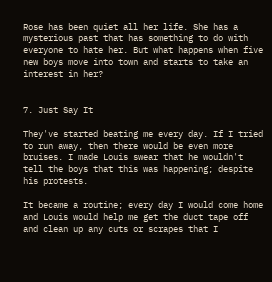Rose has been quiet all her life. She has a mysterious past that has something to do with everyone to hate her. But what happens when five new boys move into town and starts to take an interest in her?


7. Just Say It

They've started beating me every day. If I tried to run away, then there would be even more bruises. I made Louis swear that he wouldn't tell the boys that this was happening; despite his protests.

It became a routine; every day I would come home and Louis would help me get the duct tape off and clean up any cuts or scrapes that I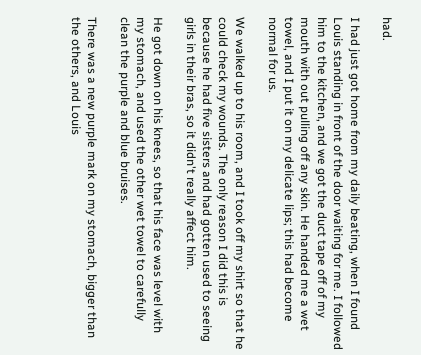had.

I had just got home from my daily beating, when I found Louis standing in front of the door waiting for me. I followed him to the kitchen, and we got the duct tape off of my mouth with out pulling off any skin. He handed me a wet towel, and I put it on my delicate lips; this had become normal for us.

We walked up to his room, and I took off my shirt so that he could check my wounds. The only reason I did this is because he had five sisters and had gotten used to seeing girls in their bras, so it didn't really affect him.

He got down on his knees, so that his face was level with my stomach, and used the other wet towel to carefully clean the purple and blue bruises.

There was a new purple mark on my stomach, bigger than the others, and Louis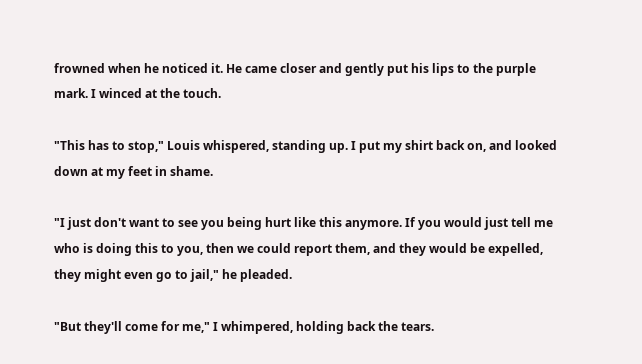frowned when he noticed it. He came closer and gently put his lips to the purple mark. I winced at the touch.

"This has to stop," Louis whispered, standing up. I put my shirt back on, and looked down at my feet in shame.

"I just don't want to see you being hurt like this anymore. If you would just tell me who is doing this to you, then we could report them, and they would be expelled, they might even go to jail," he pleaded.

"But they'll come for me," I whimpered, holding back the tears.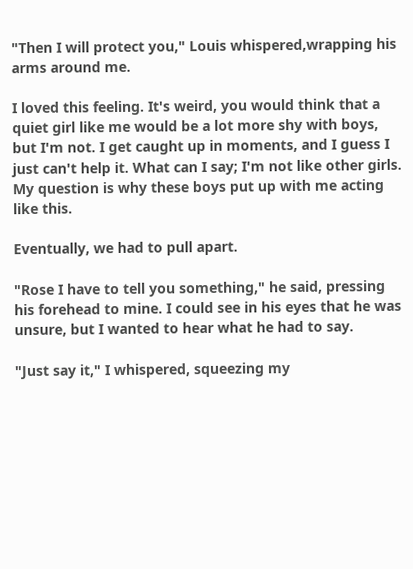"Then I will protect you," Louis whispered,wrapping his arms around me.

I loved this feeling. It's weird, you would think that a quiet girl like me would be a lot more shy with boys, but I'm not. I get caught up in moments, and I guess I just can't help it. What can I say; I'm not like other girls. My question is why these boys put up with me acting like this.

Eventually, we had to pull apart.

"Rose I have to tell you something," he said, pressing his forehead to mine. I could see in his eyes that he was unsure, but I wanted to hear what he had to say.

"Just say it," I whispered, squeezing my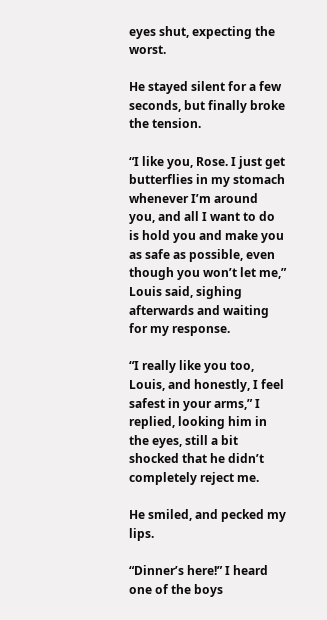eyes shut, expecting the worst.

He stayed silent for a few seconds, but finally broke the tension.

“I like you, Rose. I just get butterflies in my stomach whenever I’m around you, and all I want to do is hold you and make you as safe as possible, even though you won’t let me,” Louis said, sighing afterwards and waiting for my response.

“I really like you too, Louis, and honestly, I feel safest in your arms,” I replied, looking him in the eyes, still a bit shocked that he didn’t completely reject me.

He smiled, and pecked my lips.

“Dinner’s here!” I heard one of the boys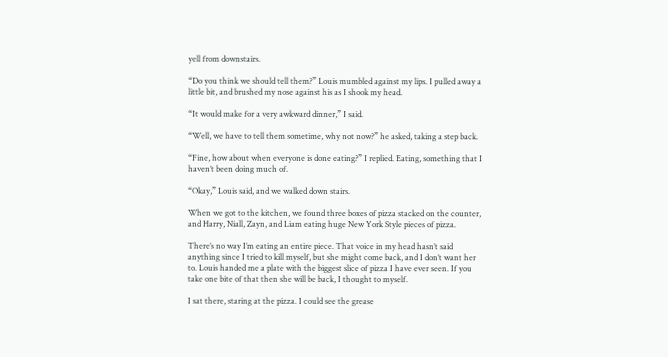yell from downstairs.

“Do you think we should tell them?” Louis mumbled against my lips. I pulled away a little bit, and brushed my nose against his as I shook my head.

“It would make for a very awkward dinner,” I said.

“Well, we have to tell them sometime, why not now?” he asked, taking a step back.

“Fine, how about when everyone is done eating?” I replied. Eating, something that I haven’t been doing much of.

“Okay,” Louis said, and we walked down stairs.

When we got to the kitchen, we found three boxes of pizza stacked on the counter, and Harry, Niall, Zayn, and Liam eating huge New York Style pieces of pizza.

There’s no way I’m eating an entire piece. That voice in my head hasn’t said anything since I tried to kill myself, but she might come back, and I don’t want her to. Louis handed me a plate with the biggest slice of pizza I have ever seen. If you take one bite of that then she will be back, I thought to myself.

I sat there, staring at the pizza. I could see the grease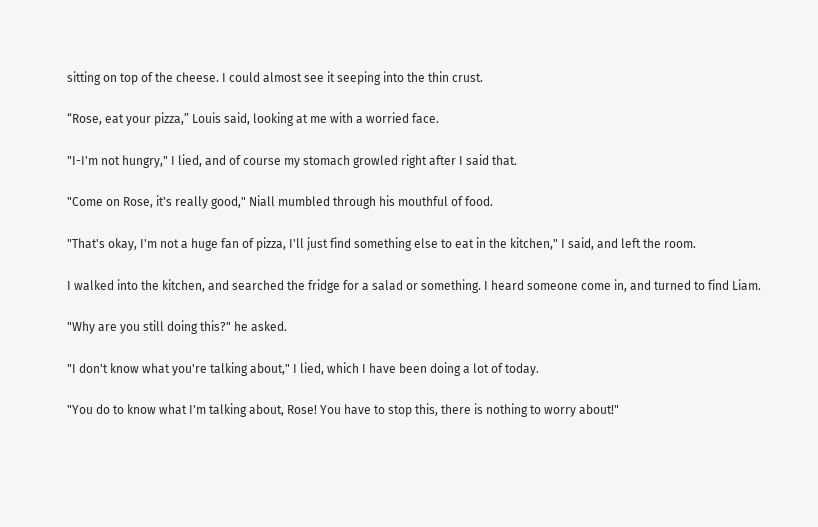sitting on top of the cheese. I could almost see it seeping into the thin crust.

“Rose, eat your pizza,” Louis said, looking at me with a worried face.

"I-I'm not hungry," I lied, and of course my stomach growled right after I said that.

"Come on Rose, it's really good," Niall mumbled through his mouthful of food.

"That's okay, I'm not a huge fan of pizza, I'll just find something else to eat in the kitchen," I said, and left the room.

I walked into the kitchen, and searched the fridge for a salad or something. I heard someone come in, and turned to find Liam.

"Why are you still doing this?" he asked.

"I don't know what you're talking about," I lied, which I have been doing a lot of today.

"You do to know what I'm talking about, Rose! You have to stop this, there is nothing to worry about!"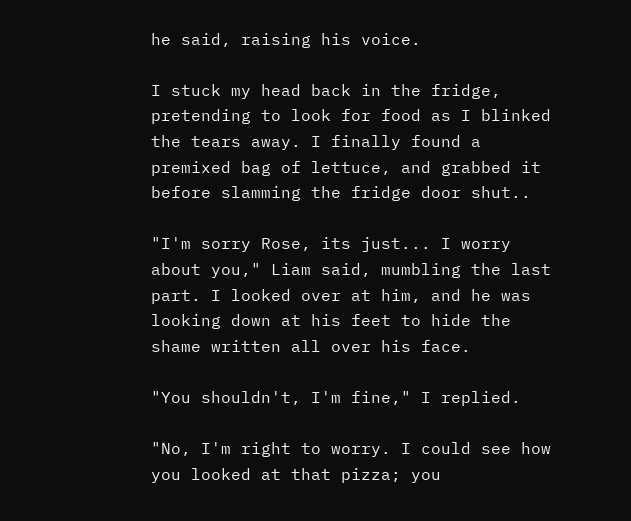he said, raising his voice.

I stuck my head back in the fridge, pretending to look for food as I blinked the tears away. I finally found a premixed bag of lettuce, and grabbed it before slamming the fridge door shut..

"I'm sorry Rose, its just... I worry about you," Liam said, mumbling the last part. I looked over at him, and he was looking down at his feet to hide the shame written all over his face.

"You shouldn't, I'm fine," I replied.

"No, I'm right to worry. I could see how you looked at that pizza; you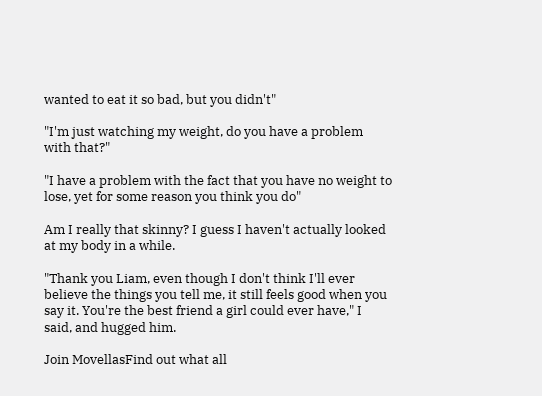wanted to eat it so bad, but you didn't"

"I'm just watching my weight, do you have a problem with that?"

"I have a problem with the fact that you have no weight to lose, yet for some reason you think you do"

Am I really that skinny? I guess I haven't actually looked at my body in a while.

"Thank you Liam, even though I don't think I'll ever believe the things you tell me, it still feels good when you say it. You're the best friend a girl could ever have," I said, and hugged him.

Join MovellasFind out what all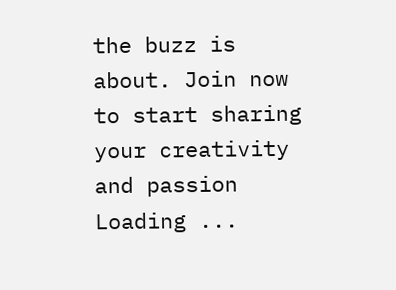the buzz is about. Join now to start sharing your creativity and passion
Loading ...